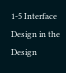1-5 Interface Design in the Design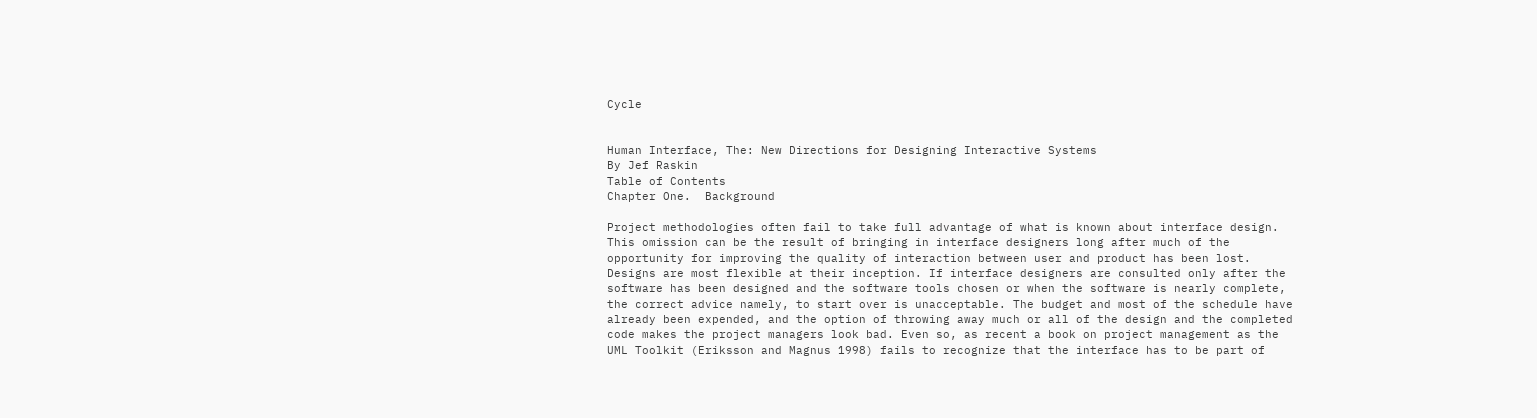Cycle


Human Interface, The: New Directions for Designing Interactive Systems
By Jef Raskin
Table of Contents
Chapter One.  Background

Project methodologies often fail to take full advantage of what is known about interface design. This omission can be the result of bringing in interface designers long after much of the opportunity for improving the quality of interaction between user and product has been lost. Designs are most flexible at their inception. If interface designers are consulted only after the software has been designed and the software tools chosen or when the software is nearly complete, the correct advice namely, to start over is unacceptable. The budget and most of the schedule have already been expended, and the option of throwing away much or all of the design and the completed code makes the project managers look bad. Even so, as recent a book on project management as the UML Toolkit (Eriksson and Magnus 1998) fails to recognize that the interface has to be part of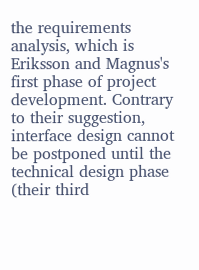the requirements analysis, which is Eriksson and Magnus's first phase of project development. Contrary to their suggestion, interface design cannot be postponed until the technical design phase (their third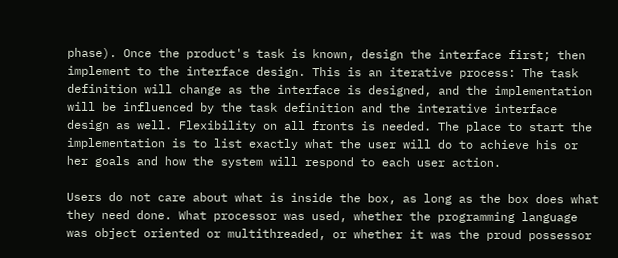phase). Once the product's task is known, design the interface first; then implement to the interface design. This is an iterative process: The task definition will change as the interface is designed, and the implementation will be influenced by the task definition and the interative interface design as well. Flexibility on all fronts is needed. The place to start the implementation is to list exactly what the user will do to achieve his or her goals and how the system will respond to each user action.

Users do not care about what is inside the box, as long as the box does what they need done. What processor was used, whether the programming language was object oriented or multithreaded, or whether it was the proud possessor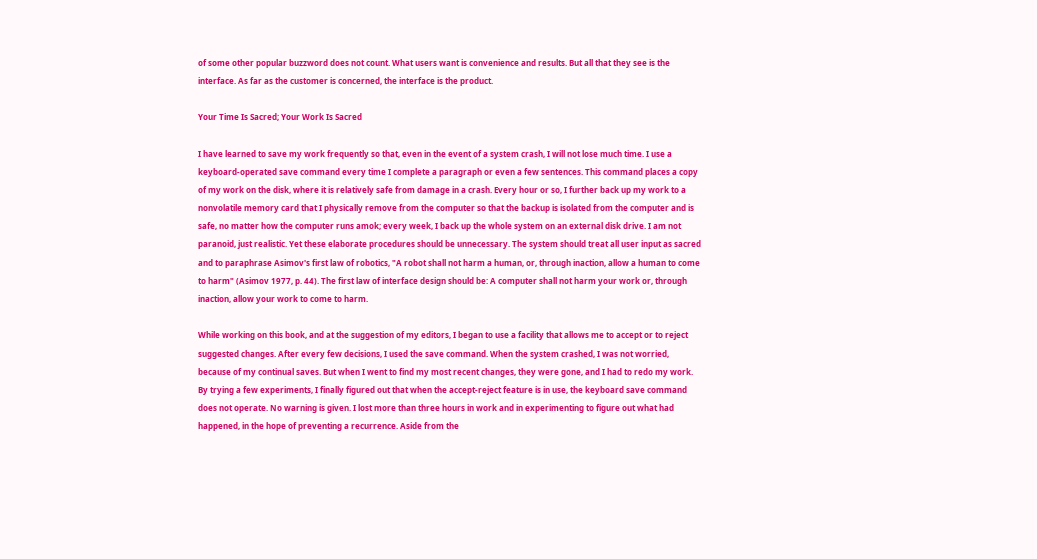of some other popular buzzword does not count. What users want is convenience and results. But all that they see is the interface. As far as the customer is concerned, the interface is the product.

Your Time Is Sacred; Your Work Is Sacred

I have learned to save my work frequently so that, even in the event of a system crash, I will not lose much time. I use a keyboard-operated save command every time I complete a paragraph or even a few sentences. This command places a copy of my work on the disk, where it is relatively safe from damage in a crash. Every hour or so, I further back up my work to a nonvolatile memory card that I physically remove from the computer so that the backup is isolated from the computer and is safe, no matter how the computer runs amok; every week, I back up the whole system on an external disk drive. I am not paranoid, just realistic. Yet these elaborate procedures should be unnecessary. The system should treat all user input as sacred and to paraphrase Asimov's first law of robotics, "A robot shall not harm a human, or, through inaction, allow a human to come to harm" (Asimov 1977, p. 44). The first law of interface design should be: A computer shall not harm your work or, through inaction, allow your work to come to harm.

While working on this book, and at the suggestion of my editors, I began to use a facility that allows me to accept or to reject suggested changes. After every few decisions, I used the save command. When the system crashed, I was not worried, because of my continual saves. But when I went to find my most recent changes, they were gone, and I had to redo my work. By trying a few experiments, I finally figured out that when the accept-reject feature is in use, the keyboard save command does not operate. No warning is given. I lost more than three hours in work and in experimenting to figure out what had happened, in the hope of preventing a recurrence. Aside from the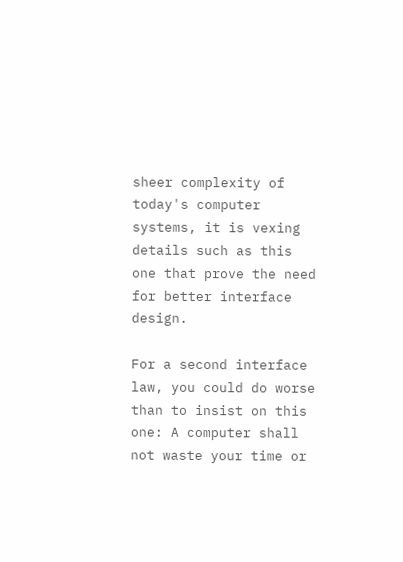sheer complexity of today's computer systems, it is vexing details such as this one that prove the need for better interface design.

For a second interface law, you could do worse than to insist on this one: A computer shall not waste your time or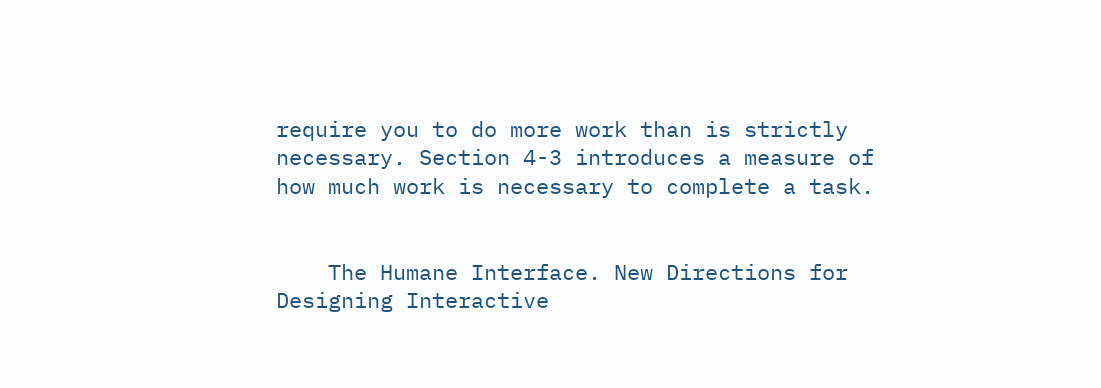require you to do more work than is strictly necessary. Section 4-3 introduces a measure of how much work is necessary to complete a task.


    The Humane Interface. New Directions for Designing Interactive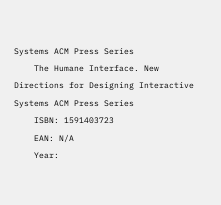Systems ACM Press Series
    The Humane Interface. New Directions for Designing Interactive Systems ACM Press Series
    ISBN: 1591403723
    EAN: N/A
    Year: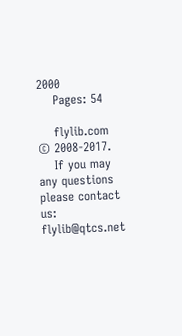2000
    Pages: 54

    flylib.com © 2008-2017.
    If you may any questions please contact us: flylib@qtcs.net